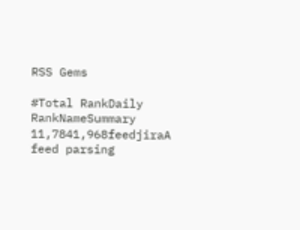RSS Gems

#Total RankDaily RankNameSummary
11,7841,968feedjiraA feed parsing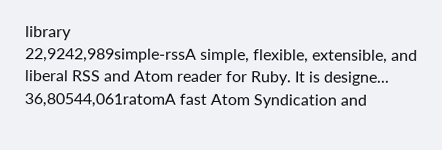library
22,9242,989simple-rssA simple, flexible, extensible, and liberal RSS and Atom reader for Ruby. It is designe...
36,80544,061ratomA fast Atom Syndication and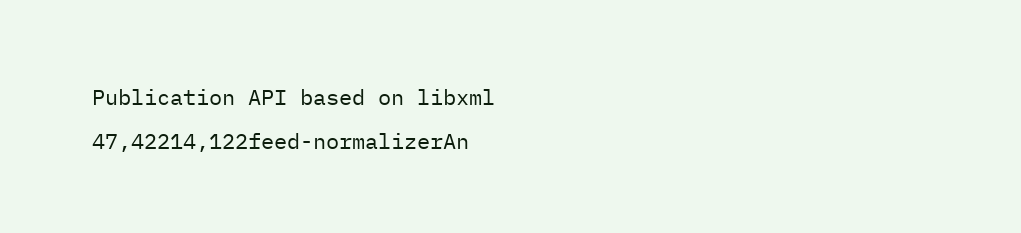Publication API based on libxml
47,42214,122feed-normalizerAn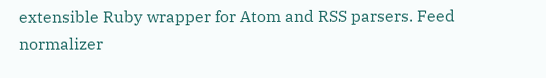extensible Ruby wrapper for Atom and RSS parsers. Feed normalizer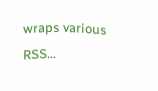wraps various RSS...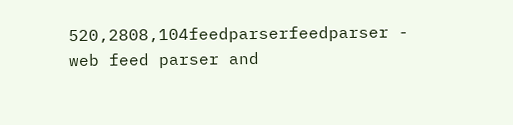520,2808,104feedparserfeedparser - web feed parser and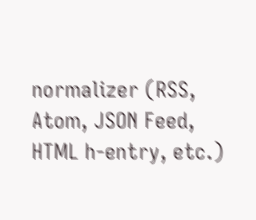normalizer (RSS, Atom, JSON Feed, HTML h-entry, etc.)